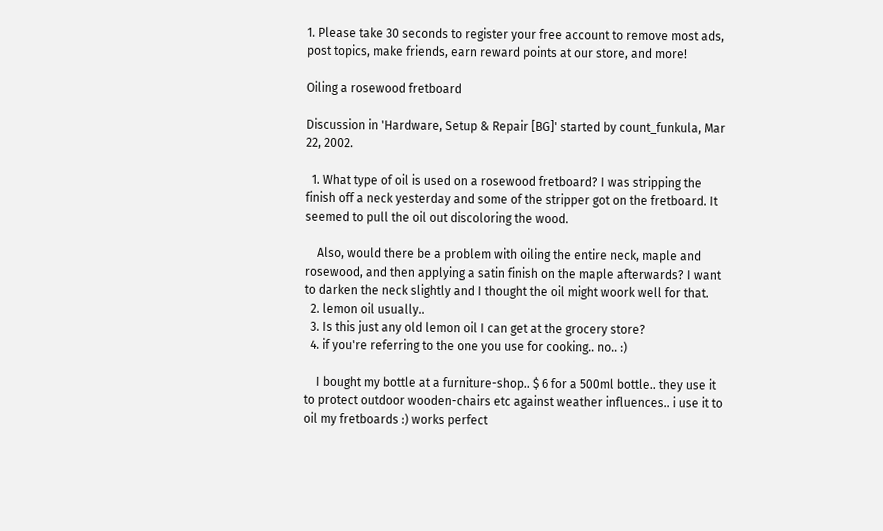1. Please take 30 seconds to register your free account to remove most ads, post topics, make friends, earn reward points at our store, and more!

Oiling a rosewood fretboard

Discussion in 'Hardware, Setup & Repair [BG]' started by count_funkula, Mar 22, 2002.

  1. What type of oil is used on a rosewood fretboard? I was stripping the finish off a neck yesterday and some of the stripper got on the fretboard. It seemed to pull the oil out discoloring the wood.

    Also, would there be a problem with oiling the entire neck, maple and rosewood, and then applying a satin finish on the maple afterwards? I want to darken the neck slightly and I thought the oil might woork well for that.
  2. lemon oil usually..
  3. Is this just any old lemon oil I can get at the grocery store?
  4. if you're referring to the one you use for cooking.. no.. :)

    I bought my bottle at a furniture-shop.. $ 6 for a 500ml bottle.. they use it to protect outdoor wooden-chairs etc against weather influences.. i use it to oil my fretboards :) works perfect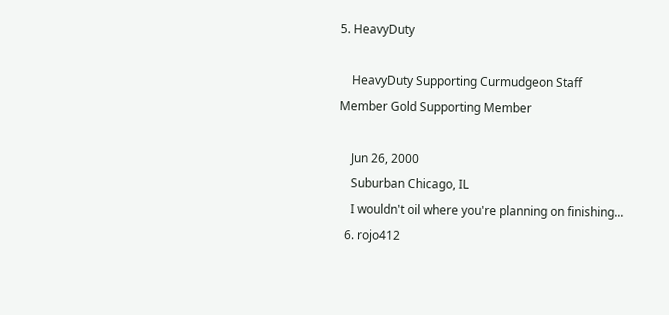5. HeavyDuty

    HeavyDuty Supporting Curmudgeon Staff Member Gold Supporting Member

    Jun 26, 2000
    Suburban Chicago, IL
    I wouldn't oil where you're planning on finishing...
  6. rojo412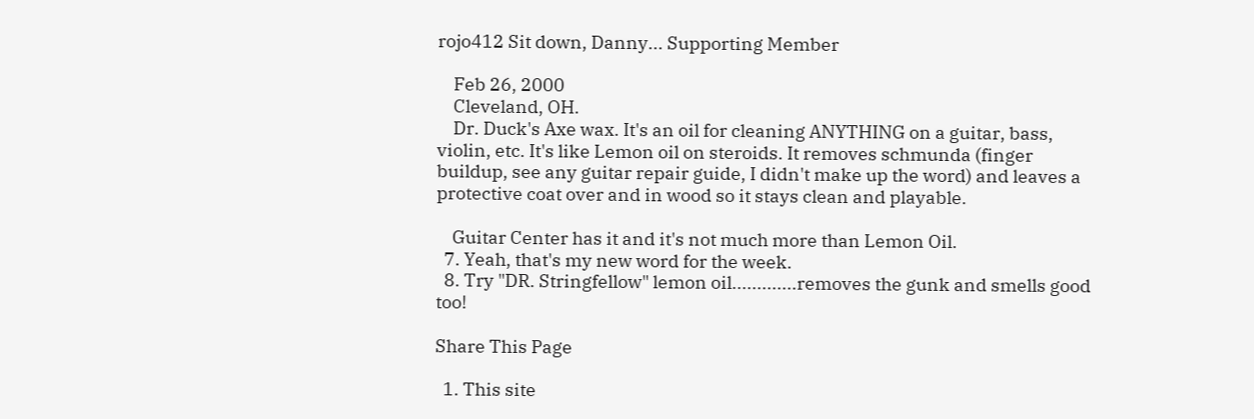rojo412 Sit down, Danny... Supporting Member

    Feb 26, 2000
    Cleveland, OH.
    Dr. Duck's Axe wax. It's an oil for cleaning ANYTHING on a guitar, bass, violin, etc. It's like Lemon oil on steroids. It removes schmunda (finger buildup, see any guitar repair guide, I didn't make up the word) and leaves a protective coat over and in wood so it stays clean and playable.

    Guitar Center has it and it's not much more than Lemon Oil.
  7. Yeah, that's my new word for the week.
  8. Try "DR. Stringfellow" lemon oil.............removes the gunk and smells good too!

Share This Page

  1. This site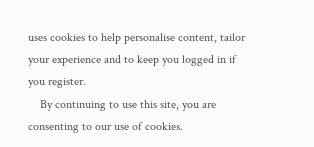uses cookies to help personalise content, tailor your experience and to keep you logged in if you register.
    By continuing to use this site, you are consenting to our use of cookies.